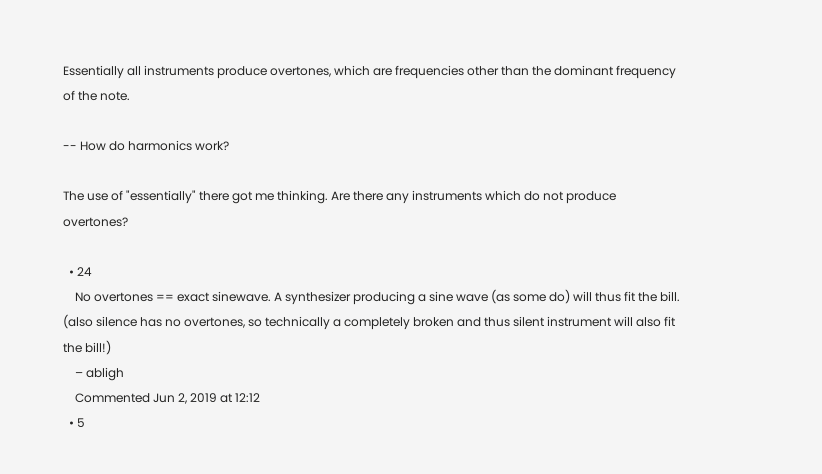Essentially all instruments produce overtones, which are frequencies other than the dominant frequency of the note.

-- How do harmonics work?

The use of "essentially" there got me thinking. Are there any instruments which do not produce overtones?

  • 24
    No overtones == exact sinewave. A synthesizer producing a sine wave (as some do) will thus fit the bill. (also silence has no overtones, so technically a completely broken and thus silent instrument will also fit the bill!)
    – abligh
    Commented Jun 2, 2019 at 12:12
  • 5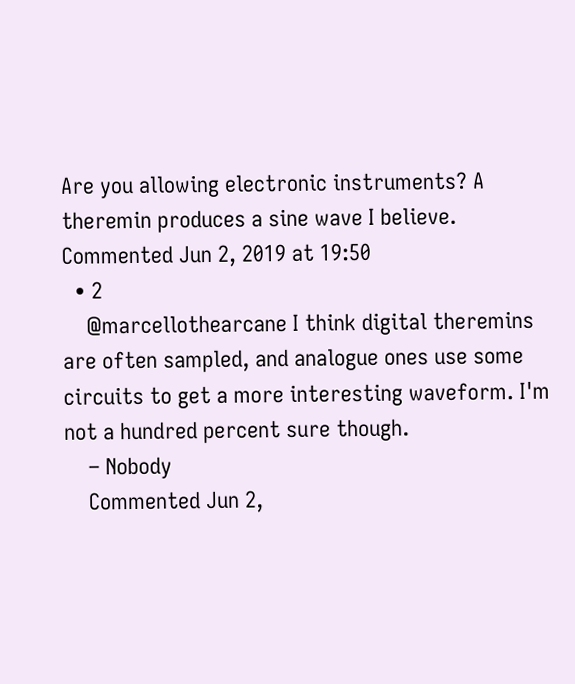Are you allowing electronic instruments? A theremin produces a sine wave I believe. Commented Jun 2, 2019 at 19:50
  • 2
    @marcellothearcane I think digital theremins are often sampled, and analogue ones use some circuits to get a more interesting waveform. I'm not a hundred percent sure though.
    – Nobody
    Commented Jun 2,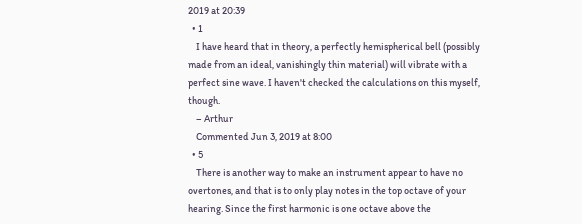2019 at 20:39
  • 1
    I have heard that in theory, a perfectly hemispherical bell (possibly made from an ideal, vanishingly thin material) will vibrate with a perfect sine wave. I haven't checked the calculations on this myself, though.
    – Arthur
    Commented Jun 3, 2019 at 8:00
  • 5
    There is another way to make an instrument appear to have no overtones, and that is to only play notes in the top octave of your hearing. Since the first harmonic is one octave above the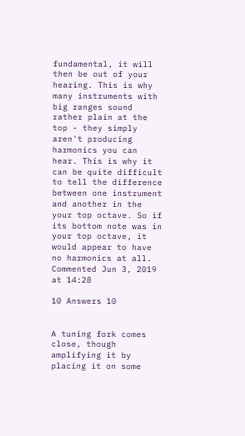fundamental, it will then be out of your hearing. This is why many instruments with big ranges sound rather plain at the top - they simply aren't producing harmonics you can hear. This is why it can be quite difficult to tell the difference between one instrument and another in the your top octave. So if its bottom note was in your top octave, it would appear to have no harmonics at all. Commented Jun 3, 2019 at 14:28

10 Answers 10


A tuning fork comes close, though amplifying it by placing it on some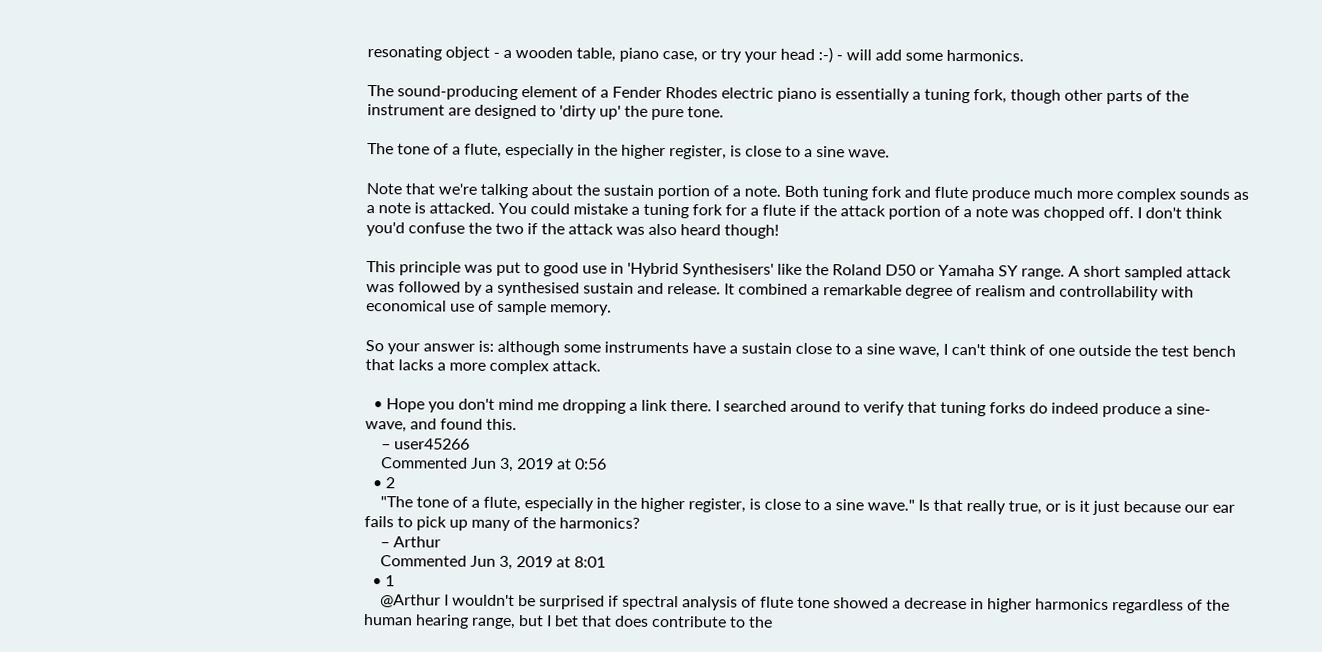resonating object - a wooden table, piano case, or try your head :-) - will add some harmonics.

The sound-producing element of a Fender Rhodes electric piano is essentially a tuning fork, though other parts of the instrument are designed to 'dirty up' the pure tone.

The tone of a flute, especially in the higher register, is close to a sine wave.

Note that we're talking about the sustain portion of a note. Both tuning fork and flute produce much more complex sounds as a note is attacked. You could mistake a tuning fork for a flute if the attack portion of a note was chopped off. I don't think you'd confuse the two if the attack was also heard though!

This principle was put to good use in 'Hybrid Synthesisers' like the Roland D50 or Yamaha SY range. A short sampled attack was followed by a synthesised sustain and release. It combined a remarkable degree of realism and controllability with economical use of sample memory.

So your answer is: although some instruments have a sustain close to a sine wave, I can't think of one outside the test bench that lacks a more complex attack.

  • Hope you don't mind me dropping a link there. I searched around to verify that tuning forks do indeed produce a sine-wave, and found this.
    – user45266
    Commented Jun 3, 2019 at 0:56
  • 2
    "The tone of a flute, especially in the higher register, is close to a sine wave." Is that really true, or is it just because our ear fails to pick up many of the harmonics?
    – Arthur
    Commented Jun 3, 2019 at 8:01
  • 1
    @Arthur I wouldn't be surprised if spectral analysis of flute tone showed a decrease in higher harmonics regardless of the human hearing range, but I bet that does contribute to the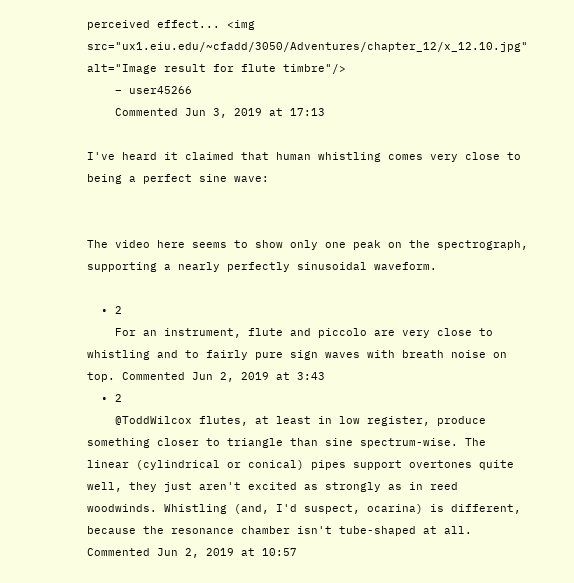perceived effect... <img src="ux1.eiu.edu/~cfadd/3050/Adventures/chapter_12/x_12.10.jpg" alt="Image result for flute timbre"/>
    – user45266
    Commented Jun 3, 2019 at 17:13

I've heard it claimed that human whistling comes very close to being a perfect sine wave:


The video here seems to show only one peak on the spectrograph, supporting a nearly perfectly sinusoidal waveform.

  • 2
    For an instrument, flute and piccolo are very close to whistling and to fairly pure sign waves with breath noise on top. Commented Jun 2, 2019 at 3:43
  • 2
    @ToddWilcox flutes, at least in low register, produce something closer to triangle than sine spectrum-wise. The linear (cylindrical or conical) pipes support overtones quite well, they just aren't excited as strongly as in reed woodwinds. Whistling (and, I'd suspect, ocarina) is different, because the resonance chamber isn't tube-shaped at all. Commented Jun 2, 2019 at 10:57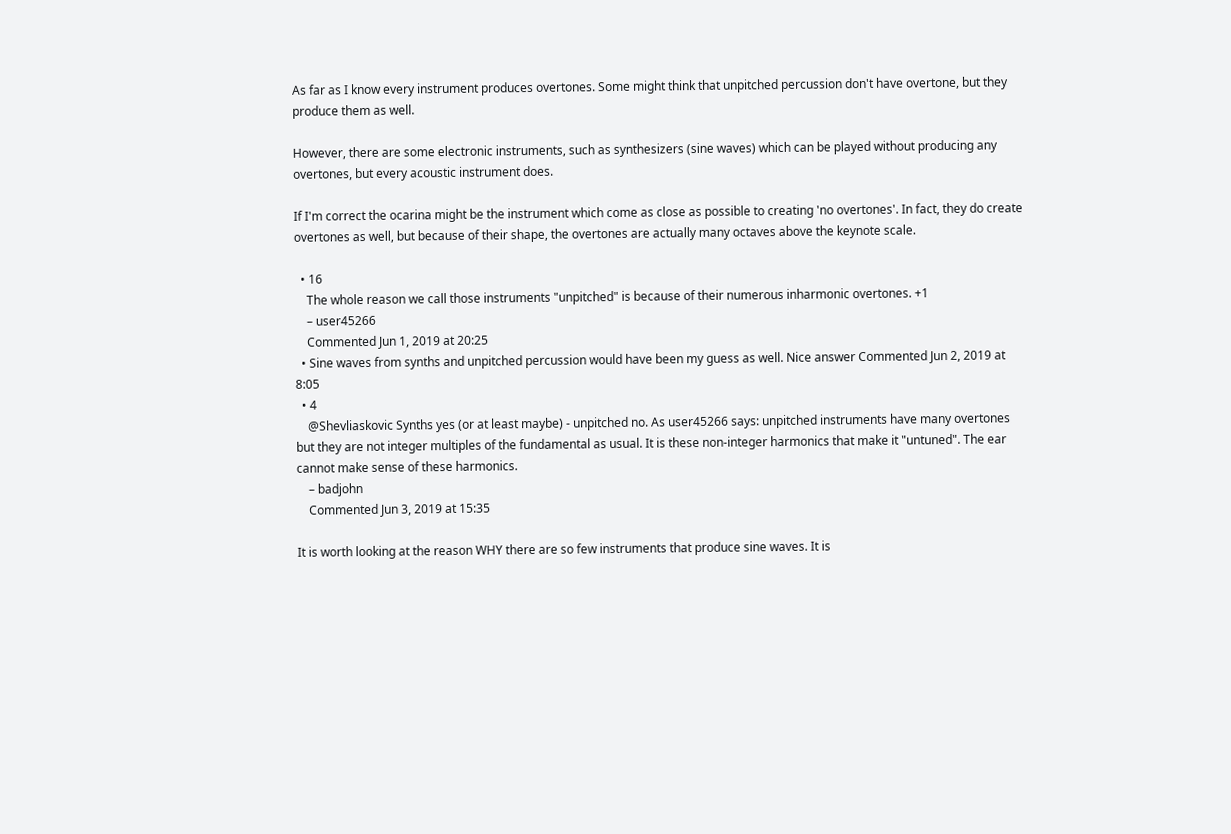As far as I know every instrument produces overtones. Some might think that unpitched percussion don't have overtone, but they produce them as well.

However, there are some electronic instruments, such as synthesizers (sine waves) which can be played without producing any overtones, but every acoustic instrument does.

If I'm correct the ocarina might be the instrument which come as close as possible to creating 'no overtones'. In fact, they do create overtones as well, but because of their shape, the overtones are actually many octaves above the keynote scale.

  • 16
    The whole reason we call those instruments "unpitched" is because of their numerous inharmonic overtones. +1
    – user45266
    Commented Jun 1, 2019 at 20:25
  • Sine waves from synths and unpitched percussion would have been my guess as well. Nice answer Commented Jun 2, 2019 at 8:05
  • 4
    @Shevliaskovic Synths yes (or at least maybe) - unpitched no. As user45266 says: unpitched instruments have many overtones but they are not integer multiples of the fundamental as usual. It is these non-integer harmonics that make it "untuned". The ear cannot make sense of these harmonics.
    – badjohn
    Commented Jun 3, 2019 at 15:35

It is worth looking at the reason WHY there are so few instruments that produce sine waves. It is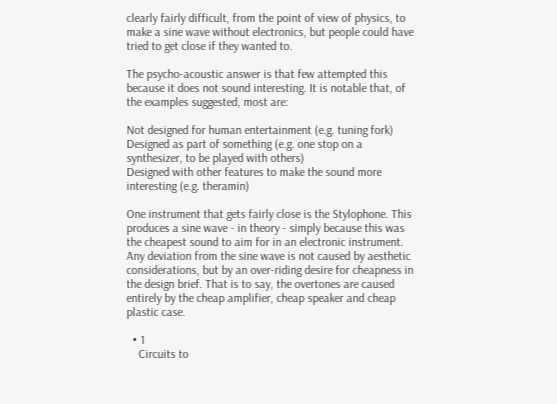clearly fairly difficult, from the point of view of physics, to make a sine wave without electronics, but people could have tried to get close if they wanted to.

The psycho-acoustic answer is that few attempted this because it does not sound interesting. It is notable that, of the examples suggested, most are:

Not designed for human entertainment (e.g. tuning fork)
Designed as part of something (e.g. one stop on a synthesizer, to be played with others)
Designed with other features to make the sound more interesting (e.g. theramin)

One instrument that gets fairly close is the Stylophone. This produces a sine wave - in theory - simply because this was the cheapest sound to aim for in an electronic instrument. Any deviation from the sine wave is not caused by aesthetic considerations, but by an over-riding desire for cheapness in the design brief. That is to say, the overtones are caused entirely by the cheap amplifier, cheap speaker and cheap plastic case.

  • 1
    Circuits to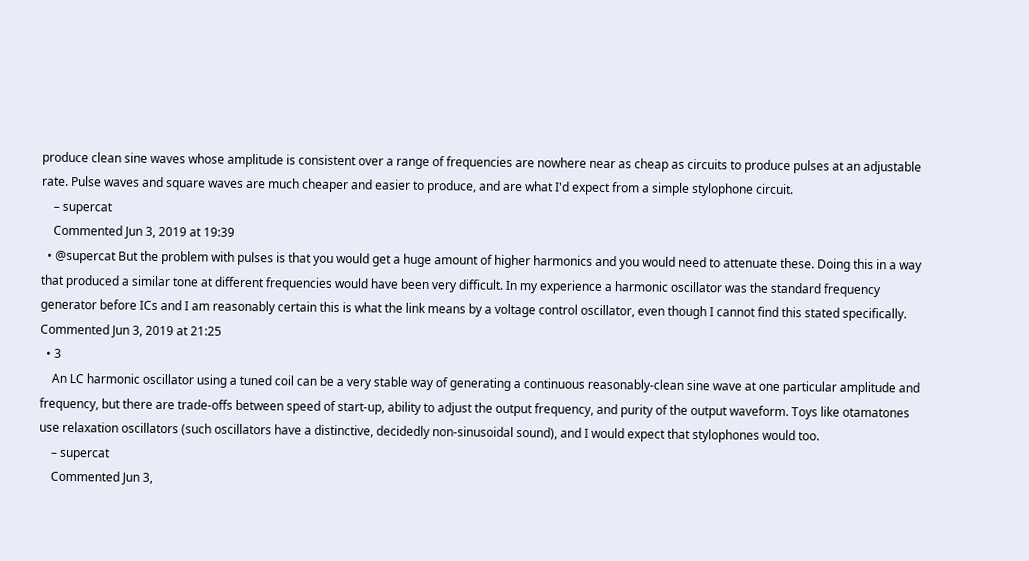produce clean sine waves whose amplitude is consistent over a range of frequencies are nowhere near as cheap as circuits to produce pulses at an adjustable rate. Pulse waves and square waves are much cheaper and easier to produce, and are what I'd expect from a simple stylophone circuit.
    – supercat
    Commented Jun 3, 2019 at 19:39
  • @supercat But the problem with pulses is that you would get a huge amount of higher harmonics and you would need to attenuate these. Doing this in a way that produced a similar tone at different frequencies would have been very difficult. In my experience a harmonic oscillator was the standard frequency generator before ICs and I am reasonably certain this is what the link means by a voltage control oscillator, even though I cannot find this stated specifically. Commented Jun 3, 2019 at 21:25
  • 3
    An LC harmonic oscillator using a tuned coil can be a very stable way of generating a continuous reasonably-clean sine wave at one particular amplitude and frequency, but there are trade-offs between speed of start-up, ability to adjust the output frequency, and purity of the output waveform. Toys like otamatones use relaxation oscillators (such oscillators have a distinctive, decidedly non-sinusoidal sound), and I would expect that stylophones would too.
    – supercat
    Commented Jun 3,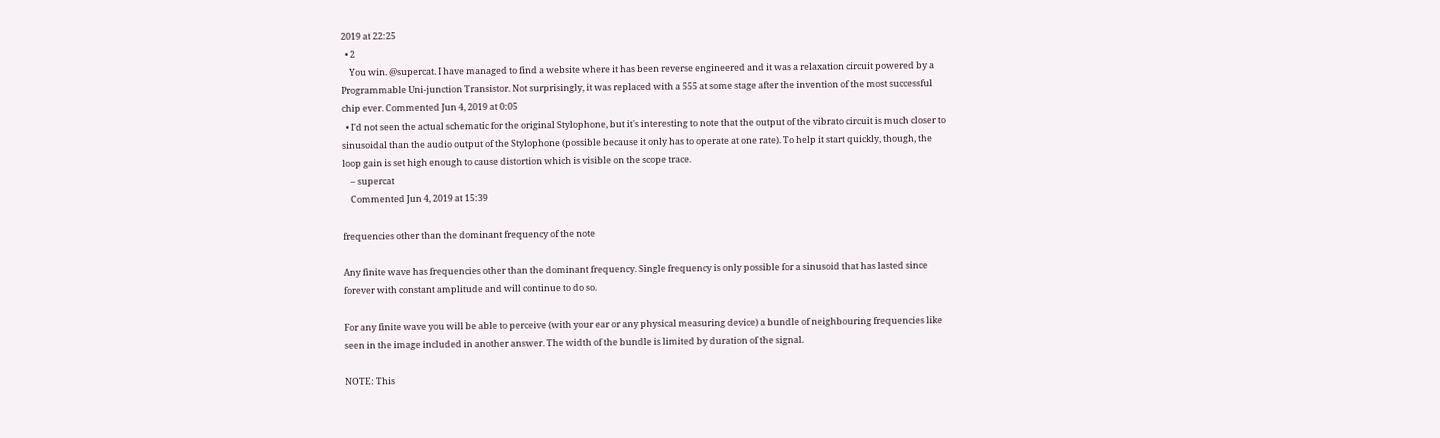2019 at 22:25
  • 2
    You win. @supercat. I have managed to find a website where it has been reverse engineered and it was a relaxation circuit powered by a Programmable Uni-junction Transistor. Not surprisingly, it was replaced with a 555 at some stage after the invention of the most successful chip ever. Commented Jun 4, 2019 at 0:05
  • I'd not seen the actual schematic for the original Stylophone, but it's interesting to note that the output of the vibrato circuit is much closer to sinusoidal than the audio output of the Stylophone (possible because it only has to operate at one rate). To help it start quickly, though, the loop gain is set high enough to cause distortion which is visible on the scope trace.
    – supercat
    Commented Jun 4, 2019 at 15:39

frequencies other than the dominant frequency of the note

Any finite wave has frequencies other than the dominant frequency. Single frequency is only possible for a sinusoid that has lasted since forever with constant amplitude and will continue to do so.

For any finite wave you will be able to perceive (with your ear or any physical measuring device) a bundle of neighbouring frequencies like seen in the image included in another answer. The width of the bundle is limited by duration of the signal.

NOTE: This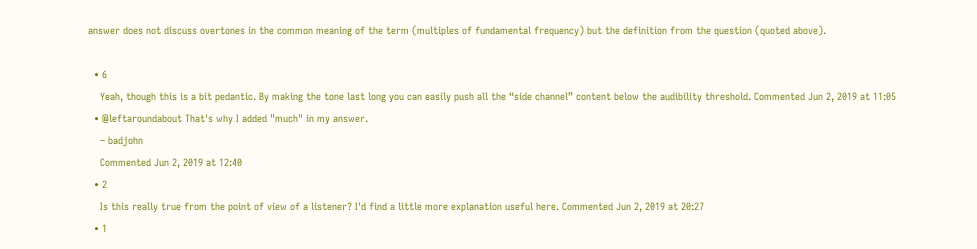answer does not discuss overtones in the common meaning of the term (multiples of fundamental frequency) but the definition from the question (quoted above).

  • 6
    Yeah, though this is a bit pedantic. By making the tone last long you can easily push all the “side channel” content below the audibility threshold. Commented Jun 2, 2019 at 11:05
  • @leftaroundabout That's why I added "much" in my answer.
    – badjohn
    Commented Jun 2, 2019 at 12:40
  • 2
    Is this really true from the point of view of a listener? I'd find a little more explanation useful here. Commented Jun 2, 2019 at 20:27
  • 1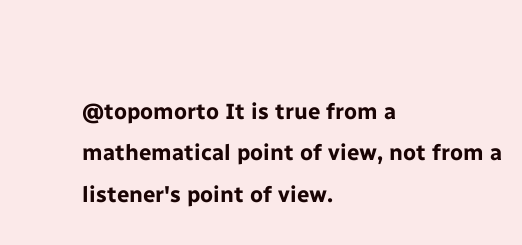@topomorto It is true from a mathematical point of view, not from a listener's point of view.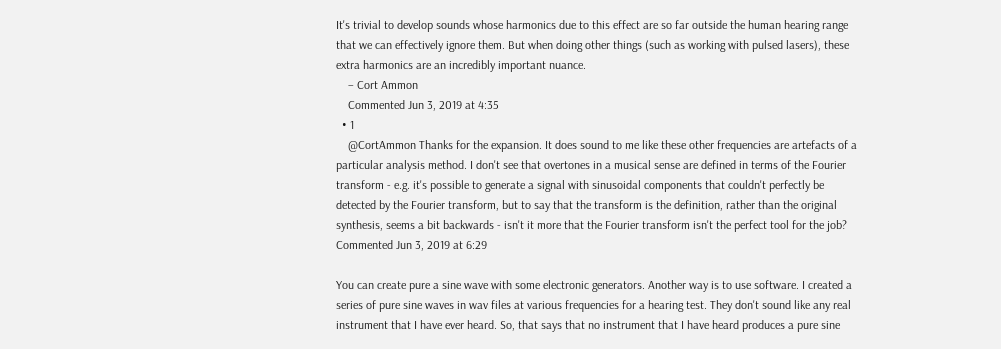It's trivial to develop sounds whose harmonics due to this effect are so far outside the human hearing range that we can effectively ignore them. But when doing other things (such as working with pulsed lasers), these extra harmonics are an incredibly important nuance.
    – Cort Ammon
    Commented Jun 3, 2019 at 4:35
  • 1
    @CortAmmon Thanks for the expansion. It does sound to me like these other frequencies are artefacts of a particular analysis method. I don't see that overtones in a musical sense are defined in terms of the Fourier transform - e.g. it's possible to generate a signal with sinusoidal components that couldn't perfectly be detected by the Fourier transform, but to say that the transform is the definition, rather than the original synthesis, seems a bit backwards - isn't it more that the Fourier transform isn't the perfect tool for the job? Commented Jun 3, 2019 at 6:29

You can create pure a sine wave with some electronic generators. Another way is to use software. I created a series of pure sine waves in wav files at various frequencies for a hearing test. They don't sound like any real instrument that I have ever heard. So, that says that no instrument that I have heard produces a pure sine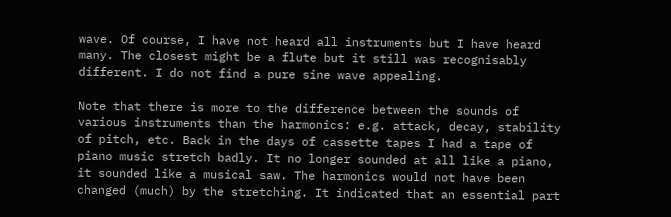wave. Of course, I have not heard all instruments but I have heard many. The closest might be a flute but it still was recognisably different. I do not find a pure sine wave appealing.

Note that there is more to the difference between the sounds of various instruments than the harmonics: e.g. attack, decay, stability of pitch, etc. Back in the days of cassette tapes I had a tape of piano music stretch badly. It no longer sounded at all like a piano, it sounded like a musical saw. The harmonics would not have been changed (much) by the stretching. It indicated that an essential part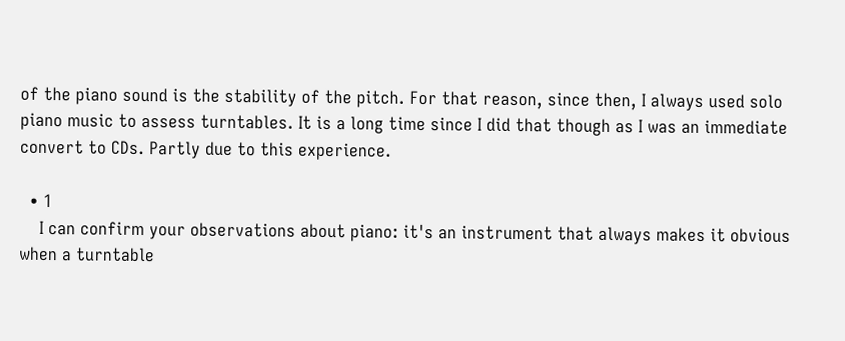of the piano sound is the stability of the pitch. For that reason, since then, I always used solo piano music to assess turntables. It is a long time since I did that though as I was an immediate convert to CDs. Partly due to this experience.

  • 1
    I can confirm your observations about piano: it's an instrument that always makes it obvious when a turntable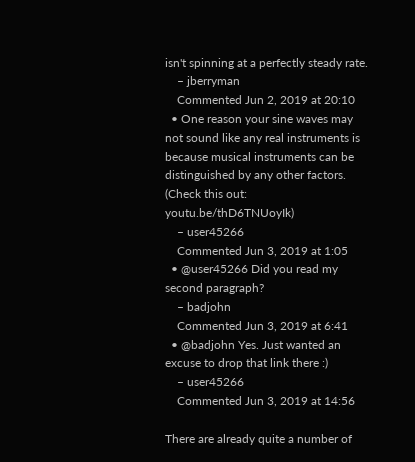isn't spinning at a perfectly steady rate.
    – jberryman
    Commented Jun 2, 2019 at 20:10
  • One reason your sine waves may not sound like any real instruments is because musical instruments can be distinguished by any other factors. (Check this out: youtu.be/thD6TNUoyIk)
    – user45266
    Commented Jun 3, 2019 at 1:05
  • @user45266 Did you read my second paragraph?
    – badjohn
    Commented Jun 3, 2019 at 6:41
  • @badjohn Yes. Just wanted an excuse to drop that link there :)
    – user45266
    Commented Jun 3, 2019 at 14:56

There are already quite a number of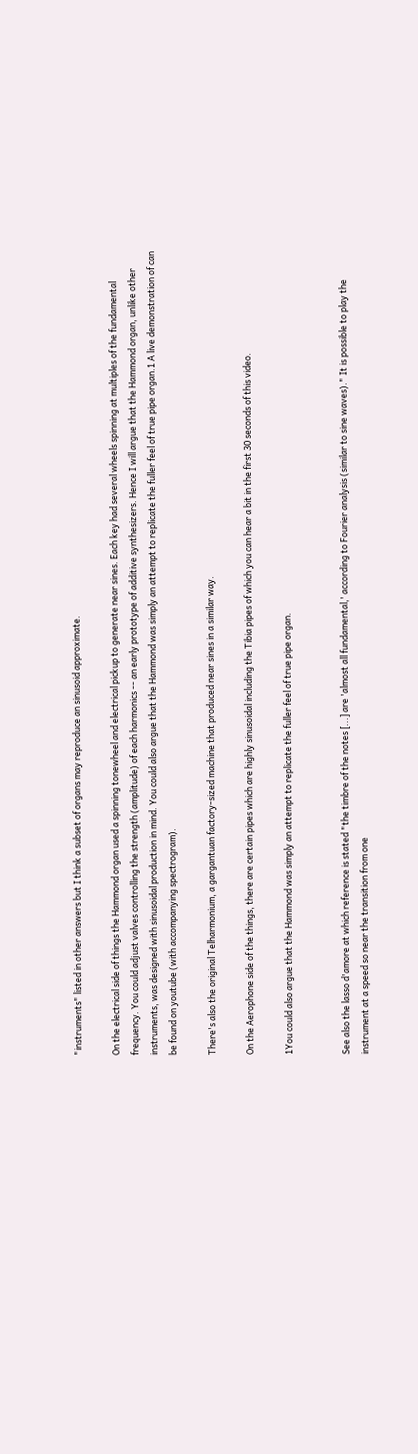"instruments" listed in other answers but I think a subset of organs may reproduce an sinusoid approximate.

On the electrical side of things the Hammond organ used a spinning tonewheel and electrical pickup to generate near sines. Each key had several wheels spinning at multiples of the fundamental frequency. You could adjust valves controlling the strength (amplitude) of each harmonics -- an early prototype of additive synthesizers. Hence I will argue that the Hammond organ, unlike other instruments, was designed with sinusoidal production in mind. You could also argue that the Hammond was simply an attempt to replicate the fuller feel of true pipe organ.1 A live demonstration of can be found on youtube (with accompanying spectrogram).

There's also the original Telharmonium, a gargantuan factory-sized machine that produced near sines in a similar way.

On the Aerophone side of the things, there are certain pipes which are highly sinusoidal including the Tibia pipes of which you can hear a bit in the first 30 seconds of this video.

1You could also argue that the Hammond was simply an attempt to replicate the fuller feel of true pipe organ.


See also the lasso d'amore at which reference is stated "the timbre of the notes [...] are 'almost all fundamental,' according to Fourier analysis (similar to sine waves)." It is possible to play the instrument at a speed so near the transition from one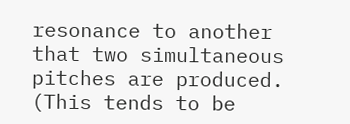resonance to another that two simultaneous pitches are produced. (This tends to be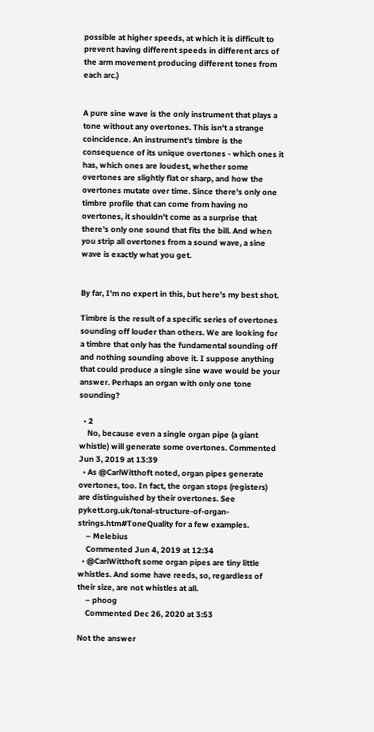possible at higher speeds, at which it is difficult to prevent having different speeds in different arcs of the arm movement producing different tones from each arc.)


A pure sine wave is the only instrument that plays a tone without any overtones. This isn't a strange coincidence. An instrument's timbre is the consequence of its unique overtones - which ones it has, which ones are loudest, whether some overtones are slightly flat or sharp, and how the overtones mutate over time. Since there's only one timbre profile that can come from having no overtones, it shouldn't come as a surprise that there's only one sound that fits the bill. And when you strip all overtones from a sound wave, a sine wave is exactly what you get.


By far, I'm no expert in this, but here's my best shot.

Timbre is the result of a specific series of overtones sounding off louder than others. We are looking for a timbre that only has the fundamental sounding off and nothing sounding above it. I suppose anything that could produce a single sine wave would be your answer. Perhaps an organ with only one tone sounding?

  • 2
    No, because even a single organ pipe (a giant whistle) will generate some overtones. Commented Jun 3, 2019 at 13:39
  • As @CarlWitthoft noted, organ pipes generate overtones, too. In fact, the organ stops (registers) are distinguished by their overtones. See pykett.org.uk/tonal-structure-of-organ-strings.htm#ToneQuality for a few examples.
    – Melebius
    Commented Jun 4, 2019 at 12:34
  • @CarlWitthoft some organ pipes are tiny little whistles. And some have reeds, so, regardless of their size, are not whistles at all.
    – phoog
    Commented Dec 26, 2020 at 3:53

Not the answer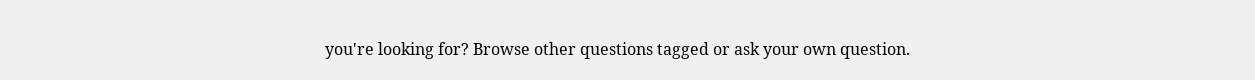you're looking for? Browse other questions tagged or ask your own question.